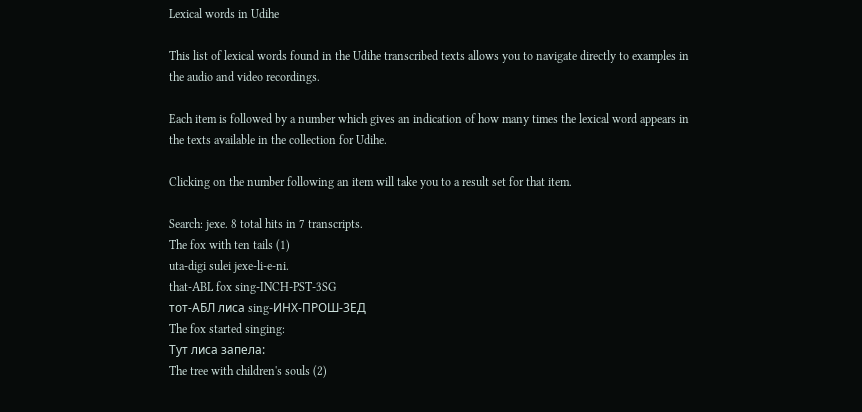Lexical words in Udihe

This list of lexical words found in the Udihe transcribed texts allows you to navigate directly to examples in the audio and video recordings.

Each item is followed by a number which gives an indication of how many times the lexical word appears in the texts available in the collection for Udihe.

Clicking on the number following an item will take you to a result set for that item.

Search: jexe. 8 total hits in 7 transcripts.
The fox with ten tails (1)
uta-digi sulei jexe-li-e-ni.
that-ABL fox sing-INCH-PST-3SG
тот-АБЛ лиса sing-ИНХ-ПРОШ-3ЕД
The fox started singing:
Тут лиса запела:
The tree with children's souls (2)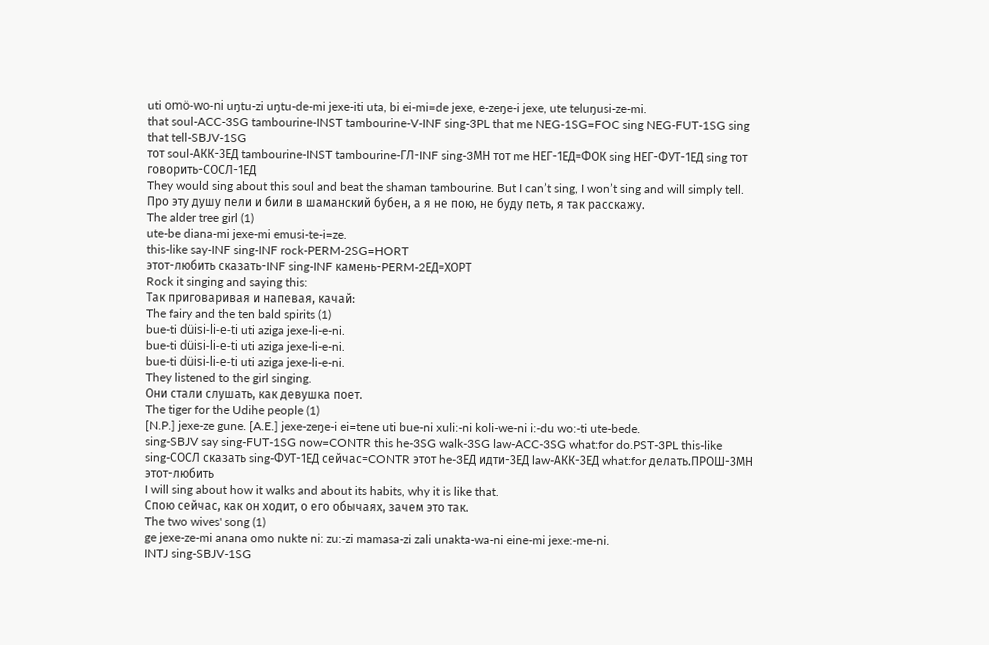uti omö-wo-ni uŋtu-zi uŋtu-de-mi jexe-iti uta, bi ei-mi=de jexe, e-zeŋe-i jexe, ute teluŋusi-ze-mi.
that soul-ACC-3SG tambourine-INST tambourine-V-INF sing-3PL that me NEG-1SG=FOC sing NEG-FUT-1SG sing that tell-SBJV-1SG
тот soul-АКК-3ЕД tambourine-INST tambourine-ГЛ-INF sing-3МН тот me НЕГ-1ЕД=ФОК sing НЕГ-ФУТ-1ЕД sing тот говорить-СОСЛ-1ЕД
They would sing about this soul and beat the shaman tambourine. But I can’t sing, I won’t sing and will simply tell.
Про эту душу пели и били в шаманский бубен, а я не пою, не буду петь, я так расскажу.
The alder tree girl (1)
ute-be diana-mi jexe-mi emusi-te-i=ze.
this-like say-INF sing-INF rock-PERM-2SG=HORT
этот-любить сказать-INF sing-INF камень-PERM-2ЕД=ХОРТ
Rock it singing and saying this:
Так приговаривая и напевая, качай:
The fairy and the ten bald spirits (1)
bue-ti düisi-li-e-ti uti aziga jexe-li-e-ni.
bue-ti düisi-li-e-ti uti aziga jexe-li-e-ni.
bue-ti düisi-li-e-ti uti aziga jexe-li-e-ni.
They listened to the girl singing.
Они стали слушать, как девушка поет.
The tiger for the Udihe people (1)
[N.P.] jexe-ze gune. [A.E.] jexe-zeŋe-i ei=tene uti bue-ni xuli:-ni koli-we-ni i:-du wo:-ti ute-bede.
sing-SBJV say sing-FUT-1SG now=CONTR this he-3SG walk-3SG law-ACC-3SG what:for do.PST-3PL this-like
sing-СОСЛ сказать sing-ФУТ-1ЕД сейчас=CONTR этот he-3ЕД идти-3ЕД law-АКК-3ЕД what:for делать.ПРОШ-3МН этот-любить
I will sing about how it walks and about its habits, why it is like that.
Спою сейчас, как он ходит, о его обычаях, зачем это так.
The two wives' song (1)
ge jexe-ze-mi anana omo nukte ni: zu:-zi mamasa-zi zali unakta-wa-ni eine-mi jexe:-me-ni.
INTJ sing-SBJV-1SG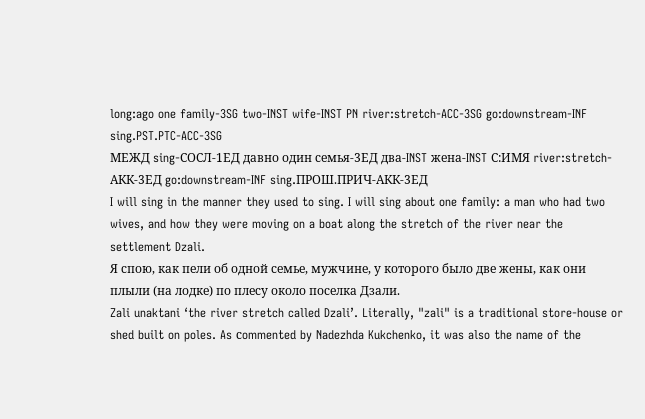long:ago one family-3SG two-INST wife-INST PN river:stretch-ACC-3SG go:downstream-INF sing.PST.PTC-ACC-3SG
МЕЖД sing-СОСЛ-1ЕД давно один семья-3ЕД два-INST жена-INST С:ИМЯ river:stretch-АКК-3ЕД go:downstream-INF sing.ПРОШ.ПРИЧ-АКК-3ЕД
I will sing in the manner they used to sing. I will sing about one family: a man who had two wives, and how they were moving on a boat along the stretch of the river near the settlement Dzali.
Я спою, как пели об одной семье, мужчине, у которого было две жены, как они плыли (на лодке) по плесу около поселка Дзали.
Zali unaktani ‘the river stretch called Dzali’. Literally, "zali" is a traditional store-house or shed built on poles. As сommented by Nadezhda Kukchenko, it was also the name of the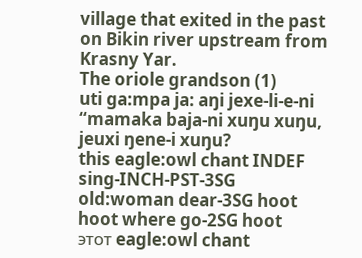village that exited in the past on Bikin river upstream from Krasny Yar.
The oriole grandson (1)
uti ga:mpa ja: aŋi jexe-li-e-ni “mamaka baja-ni xuŋu xuŋu, jeuxi ŋene-i xuŋu?
this eagle:owl chant INDEF sing-INCH-PST-3SG old:woman dear-3SG hoot hoot where go-2SG hoot
этот eagle:owl chant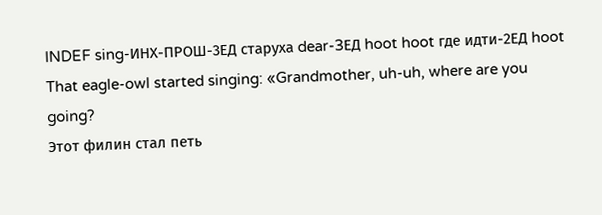INDEF sing-ИНХ-ПРОШ-3ЕД старуха dear-3ЕД hoot hoot где идти-2ЕД hoot
That eagle-owl started singing: «Grandmother, uh-uh, where are you going?
Этот филин стал петь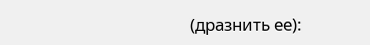(дразнить ее):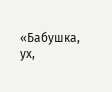«Бабушка, ух,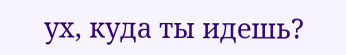ух, куда ты идешь?